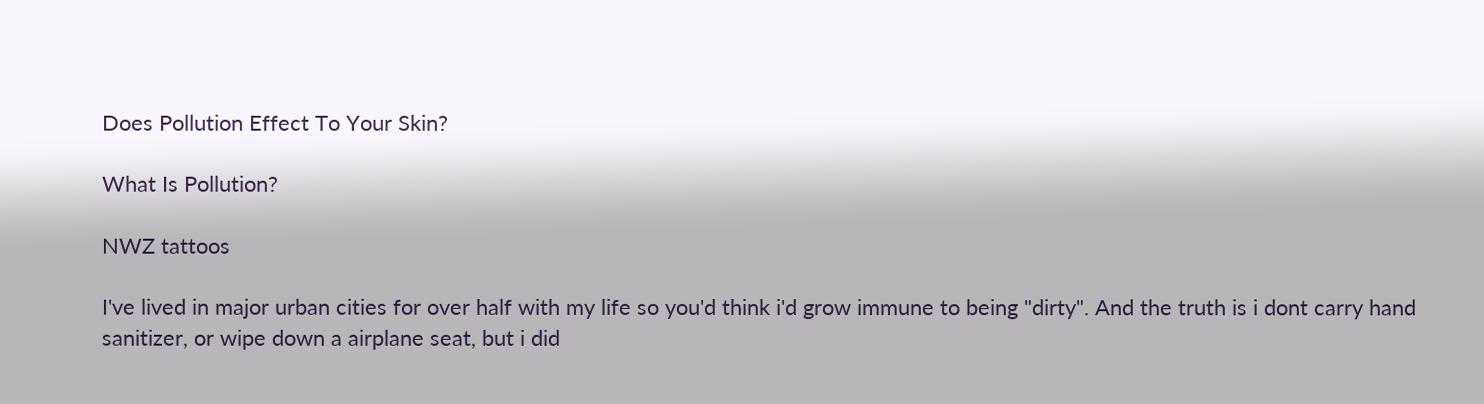Does Pollution Effect To Your Skin?

What Is Pollution?

NWZ tattoos

I've lived in major urban cities for over half with my life so you'd think i'd grow immune to being "dirty". And the truth is i dont carry hand sanitizer, or wipe down a airplane seat, but i did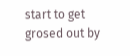start to get grosed out by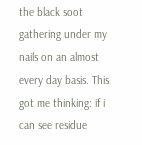the black soot gathering under my nails on an almost every day basis. This got me thinking: if i can see residue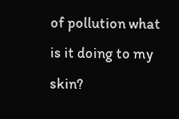of pollution what is it doing to my skin?